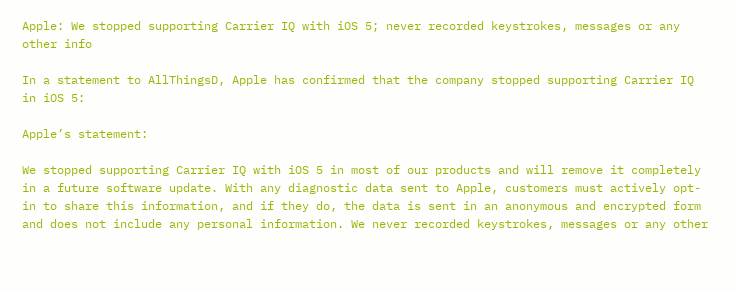Apple: We stopped supporting Carrier IQ with iOS 5; never recorded keystrokes, messages or any other info

In a statement to AllThingsD, Apple has confirmed that the company stopped supporting Carrier IQ in iOS 5:

Apple’s statement:

We stopped supporting Carrier IQ with iOS 5 in most of our products and will remove it completely in a future software update. With any diagnostic data sent to Apple, customers must actively opt-in to share this information, and if they do, the data is sent in an anonymous and encrypted form and does not include any personal information. We never recorded keystrokes, messages or any other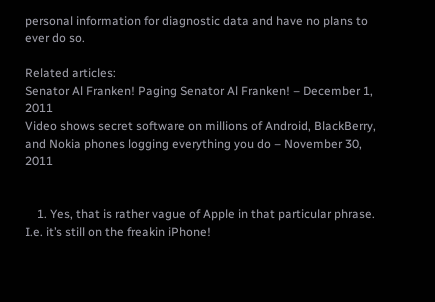personal information for diagnostic data and have no plans to ever do so.

Related articles:
Senator Al Franken! Paging Senator Al Franken! – December 1, 2011
Video shows secret software on millions of Android, BlackBerry, and Nokia phones logging everything you do – November 30, 2011


    1. Yes, that is rather vague of Apple in that particular phrase. I.e. it’s still on the freakin iPhone!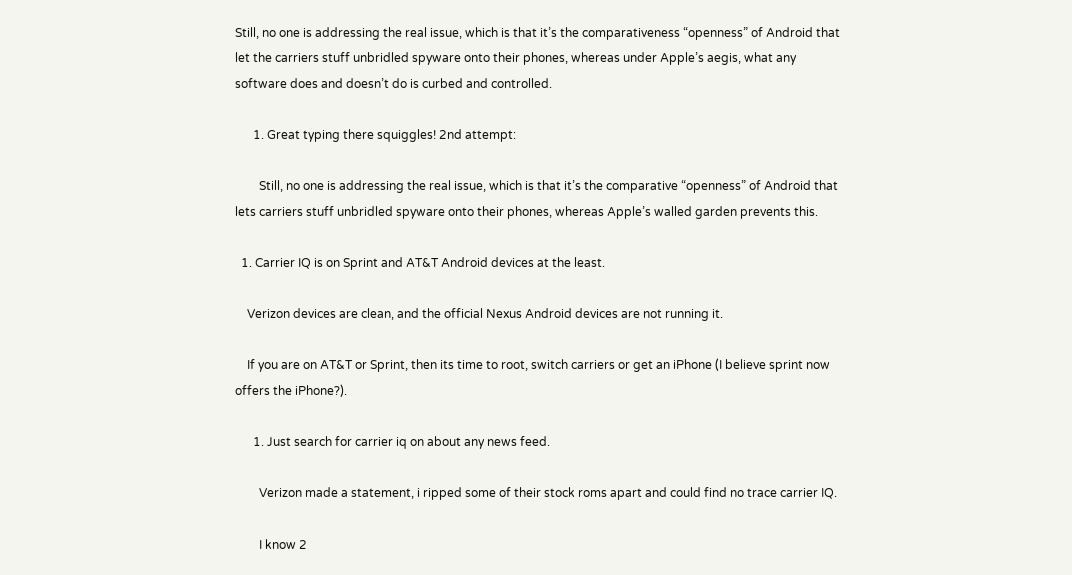Still, no one is addressing the real issue, which is that it’s the comparativeness “openness” of Android that let the carriers stuff unbridled spyware onto their phones, whereas under Apple’s aegis, what any software does and doesn’t do is curbed and controlled.

      1. Great typing there squiggles! 2nd attempt:

        Still, no one is addressing the real issue, which is that it’s the comparative “openness” of Android that lets carriers stuff unbridled spyware onto their phones, whereas Apple’s walled garden prevents this.

  1. Carrier IQ is on Sprint and AT&T Android devices at the least.

    Verizon devices are clean, and the official Nexus Android devices are not running it.

    If you are on AT&T or Sprint, then its time to root, switch carriers or get an iPhone (I believe sprint now offers the iPhone?).

      1. Just search for carrier iq on about any news feed.

        Verizon made a statement, i ripped some of their stock roms apart and could find no trace carrier IQ.

        I know 2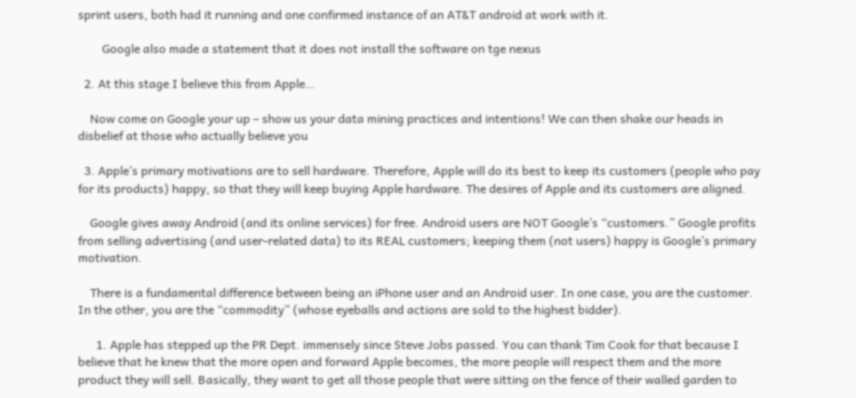sprint users, both had it running and one confirmed instance of an AT&T android at work with it.

        Google also made a statement that it does not install the software on tge nexus

  2. At this stage I believe this from Apple…

    Now come on Google your up – show us your data mining practices and intentions! We can then shake our heads in disbelief at those who actually believe you

  3. Apple’s primary motivations are to sell hardware. Therefore, Apple will do its best to keep its customers (people who pay for its products) happy, so that they will keep buying Apple hardware. The desires of Apple and its customers are aligned.

    Google gives away Android (and its online services) for free. Android users are NOT Google’s “customers.” Google profits from selling advertising (and user-related data) to its REAL customers; keeping them (not users) happy is Google’s primary motivation.

    There is a fundamental difference between being an iPhone user and an Android user. In one case, you are the customer. In the other, you are the “commodity” (whose eyeballs and actions are sold to the highest bidder).

      1. Apple has stepped up the PR Dept. immensely since Steve Jobs passed. You can thank Tim Cook for that because I believe that he knew that the more open and forward Apple becomes, the more people will respect them and the more product they will sell. Basically, they want to get all those people that were sitting on the fence of their walled garden to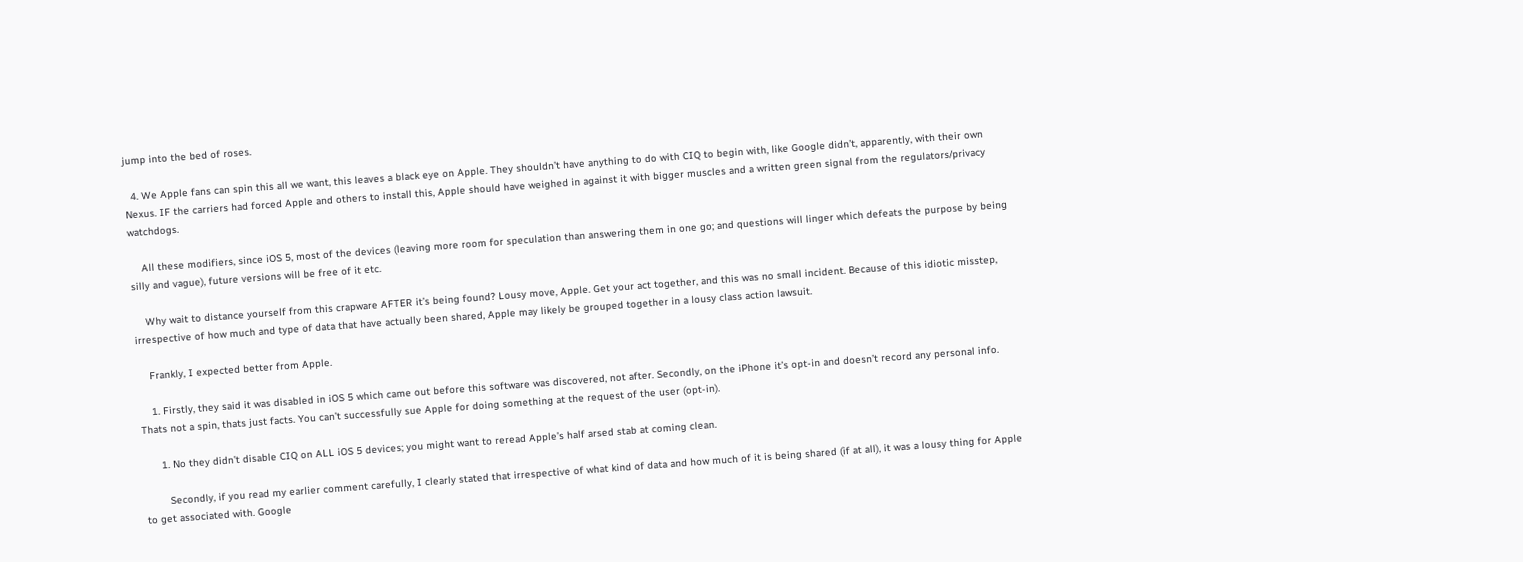jump into the bed of roses.

  4. We Apple fans can spin this all we want, this leaves a black eye on Apple. They shouldn’t have anything to do with CIQ to begin with, like Google didn’t, apparently, with their own Nexus. IF the carriers had forced Apple and others to install this, Apple should have weighed in against it with bigger muscles and a written green signal from the regulators/privacy watchdogs.

    All these modifiers, since iOS 5, most of the devices (leaving more room for speculation than answering them in one go; and questions will linger which defeats the purpose by being silly and vague), future versions will be free of it etc.

    Why wait to distance yourself from this crapware AFTER it’s being found? Lousy move, Apple. Get your act together, and this was no small incident. Because of this idiotic misstep, irrespective of how much and type of data that have actually been shared, Apple may likely be grouped together in a lousy class action lawsuit.

    Frankly, I expected better from Apple.

    1. Firstly, they said it was disabled in iOS 5 which came out before this software was discovered, not after. Secondly, on the iPhone it’s opt-in and doesn’t record any personal info. Thats not a spin, thats just facts. You can’t successfully sue Apple for doing something at the request of the user (opt-in).

      1. No they didn’t disable CIQ on ALL iOS 5 devices; you might want to reread Apple’s half arsed stab at coming clean.

        Secondly, if you read my earlier comment carefully, I clearly stated that irrespective of what kind of data and how much of it is being shared (if at all), it was a lousy thing for Apple to get associated with. Google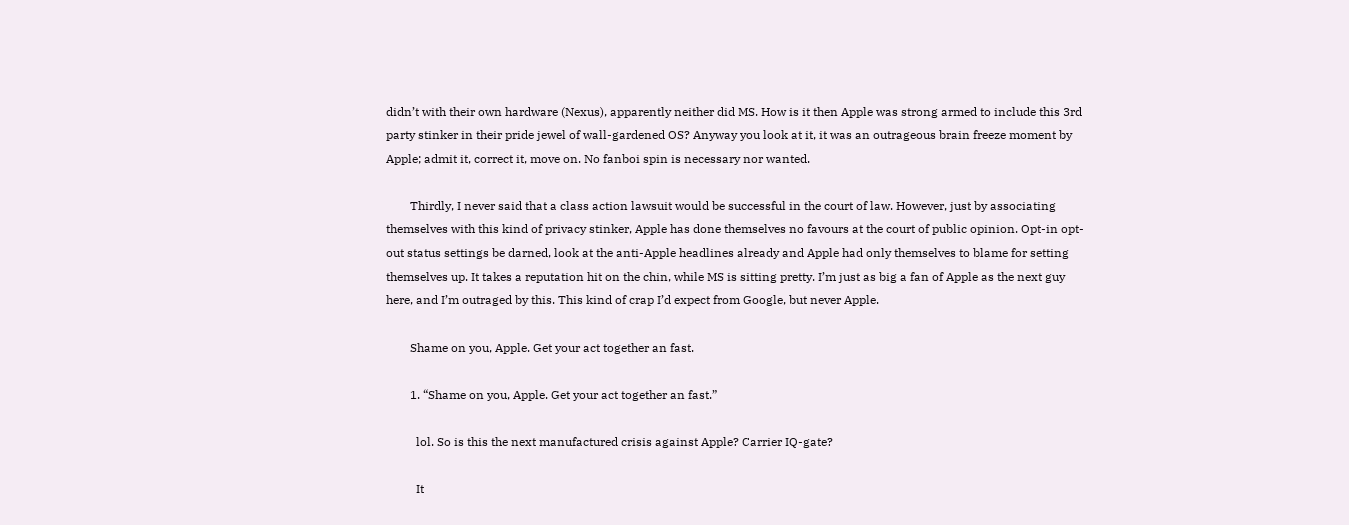didn’t with their own hardware (Nexus), apparently neither did MS. How is it then Apple was strong armed to include this 3rd party stinker in their pride jewel of wall-gardened OS? Anyway you look at it, it was an outrageous brain freeze moment by Apple; admit it, correct it, move on. No fanboi spin is necessary nor wanted.

        Thirdly, I never said that a class action lawsuit would be successful in the court of law. However, just by associating themselves with this kind of privacy stinker, Apple has done themselves no favours at the court of public opinion. Opt-in opt-out status settings be darned, look at the anti-Apple headlines already and Apple had only themselves to blame for setting themselves up. It takes a reputation hit on the chin, while MS is sitting pretty. I’m just as big a fan of Apple as the next guy here, and I’m outraged by this. This kind of crap I’d expect from Google, but never Apple.

        Shame on you, Apple. Get your act together an fast.

        1. “Shame on you, Apple. Get your act together an fast.”

          lol. So is this the next manufactured crisis against Apple? Carrier IQ-gate?

          It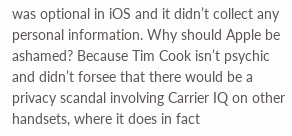was optional in iOS and it didn’t collect any personal information. Why should Apple be ashamed? Because Tim Cook isn’t psychic and didn’t forsee that there would be a privacy scandal involving Carrier IQ on other handsets, where it does in fact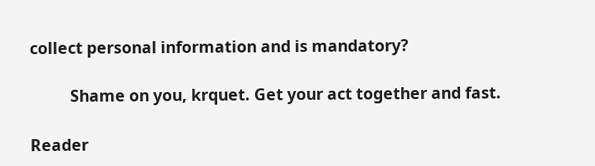collect personal information and is mandatory?

          Shame on you, krquet. Get your act together and fast.

Reader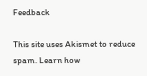Feedback

This site uses Akismet to reduce spam. Learn how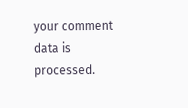your comment data is processed.